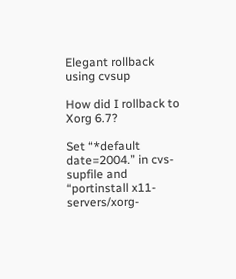Elegant rollback using cvsup

How did I rollback to Xorg 6.7?

Set “*default date=2004.” in cvs-supfile and “portinstall x11-servers/xorg-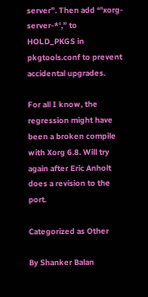server”. Then add “'xorg-server-*',” to HOLD_PKGS in pkgtools.conf to prevent accidental upgrades.

For all I know, the regression might have been a broken compile with Xorg 6.8. Will try again after Eric Anholt does a revision to the port.

Categorized as Other

By Shanker Balan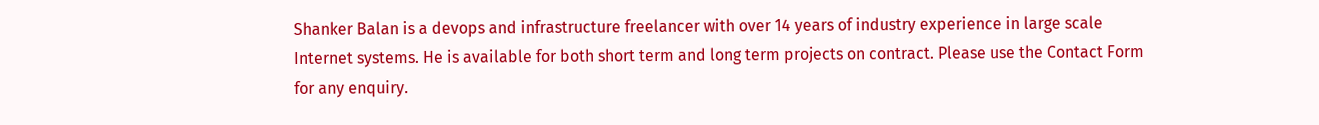Shanker Balan is a devops and infrastructure freelancer with over 14 years of industry experience in large scale Internet systems. He is available for both short term and long term projects on contract. Please use the Contact Form for any enquiry.